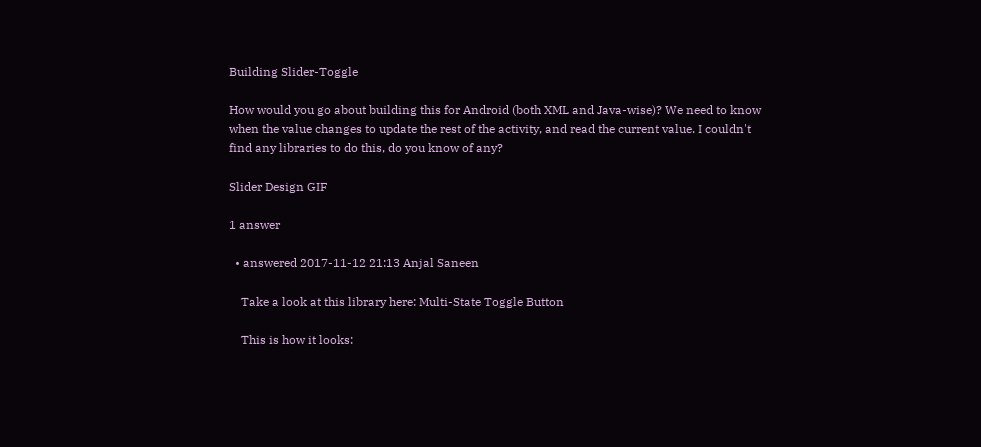Building Slider-Toggle

How would you go about building this for Android (both XML and Java-wise)? We need to know when the value changes to update the rest of the activity, and read the current value. I couldn't find any libraries to do this, do you know of any?

Slider Design GIF

1 answer

  • answered 2017-11-12 21:13 Anjal Saneen

    Take a look at this library here: Multi-State Toggle Button

    This is how it looks: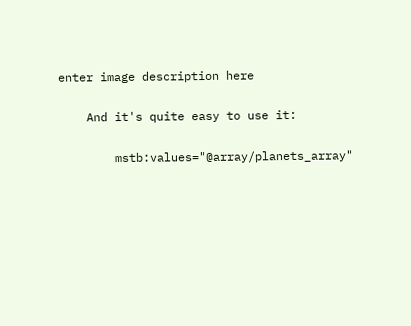enter image description here

    And it's quite easy to use it:

        mstb:values="@array/planets_array"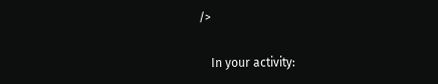/>

    In your activity: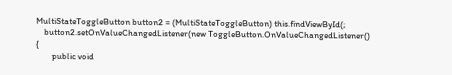MultiStateToggleButton button2 = (MultiStateToggleButton) this.findViewById(;
    button2.setOnValueChangedListener(new ToggleButton.OnValueChangedListener() {
        public void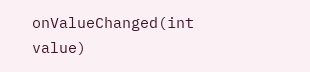onValueChanged(int value)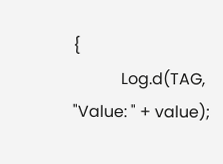{
            Log.d(TAG, "Value: " + value);